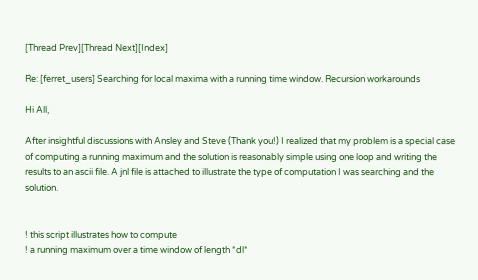[Thread Prev][Thread Next][Index]

Re: [ferret_users] Searching for local maxima with a running time window. Recursion workarounds

Hi All,

After insightful discussions with Ansley and Steve (Thank you!) I realized that my problem is a special case of computing a running maximum and the solution is reasonably simple using one loop and writing the results to an ascii file. A jnl file is attached to illustrate the type of computation I was searching and the solution.


! this script illustrates how to compute
! a running maximum over a time window of length *dl*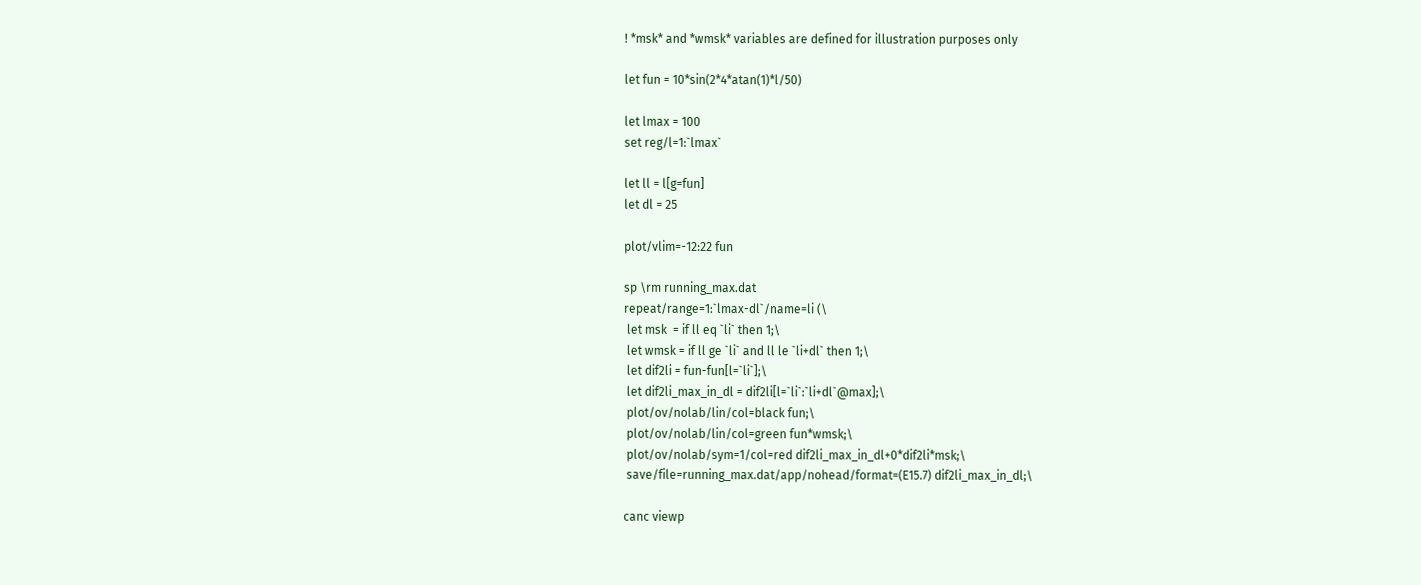! *msk* and *wmsk* variables are defined for illustration purposes only

let fun = 10*sin(2*4*atan(1)*l/50)

let lmax = 100
set reg/l=1:`lmax`

let ll = l[g=fun]
let dl = 25

plot/vlim=-12:22 fun

sp \rm running_max.dat
repeat/range=1:`lmax-dl`/name=li (\
 let msk  = if ll eq `li` then 1;\
 let wmsk = if ll ge `li` and ll le `li+dl` then 1;\
 let dif2li = fun-fun[l=`li`];\
 let dif2li_max_in_dl = dif2li[l=`li`:`li+dl`@max];\
 plot/ov/nolab/lin/col=black fun;\
 plot/ov/nolab/lin/col=green fun*wmsk;\
 plot/ov/nolab/sym=1/col=red dif2li_max_in_dl+0*dif2li*msk;\
 save/file=running_max.dat/app/nohead/format=(E15.7) dif2li_max_in_dl;\

canc viewp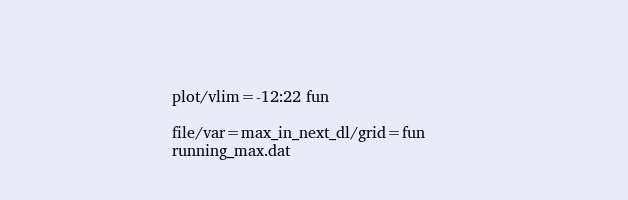plot/vlim=-12:22 fun

file/var=max_in_next_dl/grid=fun running_max.dat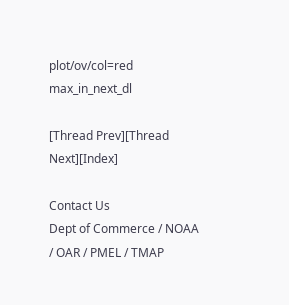plot/ov/col=red max_in_next_dl

[Thread Prev][Thread Next][Index]

Contact Us
Dept of Commerce / NOAA / OAR / PMEL / TMAP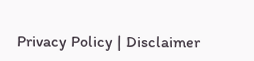Privacy Policy | Disclaimer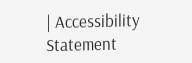| Accessibility Statement